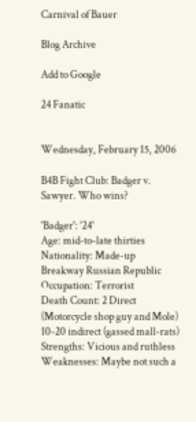Carnival of Bauer

Blog Archive

Add to Google

24 Fanatic


Wednesday, February 15, 2006

B4B Fight Club: Badger v. Sawyer. Who wins?

'Badger': '24'
Age: mid-to-late thirties
Nationality: Made-up Breakway Russian Republic
Occupation: Terrorist
Death Count: 2 Direct (Motorcycle shop guy and Mole) 10-20 indirect (gassed mall-rats)
Strengths: Vicious and ruthless
Weaknesses: Maybe not such a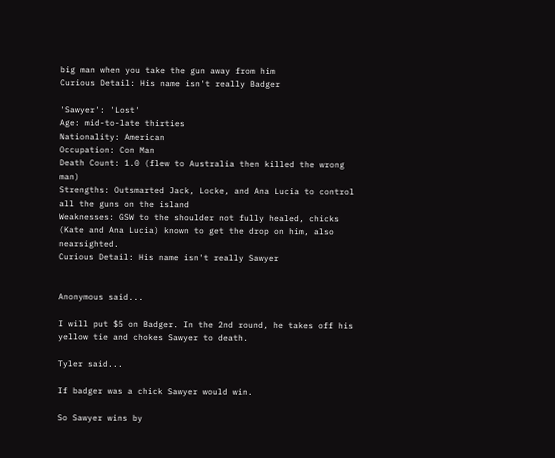big man when you take the gun away from him
Curious Detail: His name isn't really Badger

'Sawyer': 'Lost'
Age: mid-to-late thirties
Nationality: American
Occupation: Con Man
Death Count: 1.0 (flew to Australia then killed the wrong man)
Strengths: Outsmarted Jack, Locke, and Ana Lucia to control all the guns on the island
Weaknesses: GSW to the shoulder not fully healed, chicks (Kate and Ana Lucia) known to get the drop on him, also nearsighted.
Curious Detail: His name isn't really Sawyer


Anonymous said...

I will put $5 on Badger. In the 2nd round, he takes off his yellow tie and chokes Sawyer to death.

Tyler said...

If badger was a chick Sawyer would win.

So Sawyer wins by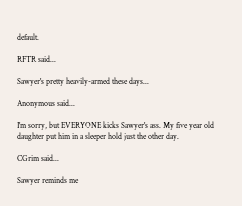default.

RFTR said...

Sawyer's pretty heavily-armed these days...

Anonymous said...

I'm sorry, but EVERYONE kicks Sawyer's ass. My five year old daughter put him in a sleeper hold just the other day.

CGrim said...

Sawyer reminds me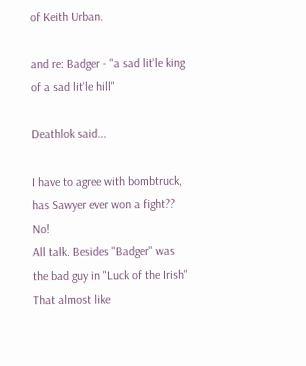of Keith Urban.

and re: Badger - "a sad lit'le king of a sad lit'le hill"

Deathlok said...

I have to agree with bombtruck, has Sawyer ever won a fight?? No!
All talk. Besides "Badger" was the bad guy in "Luck of the Irish" That almost like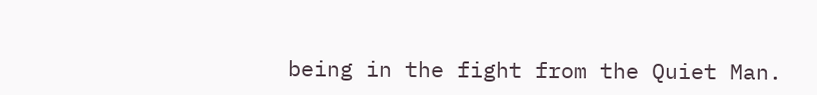being in the fight from the Quiet Man.